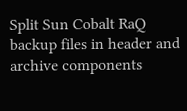Split Sun Cobalt RaQ backup files in header and archive components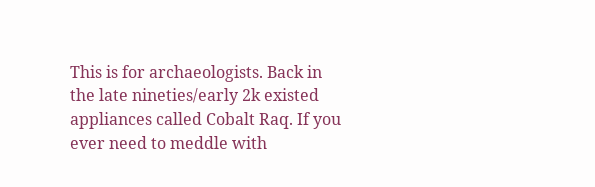This is for archaeologists. Back in the late nineties/early 2k existed appliances called Cobalt Raq. If you ever need to meddle with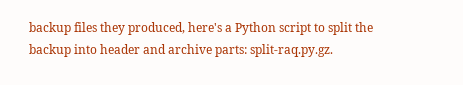backup files they produced, here's a Python script to split the backup into header and archive parts: split-raq.py.gz.